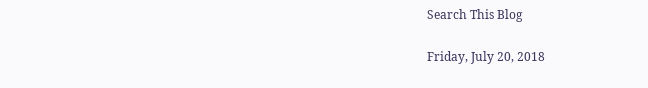Search This Blog

Friday, July 20, 2018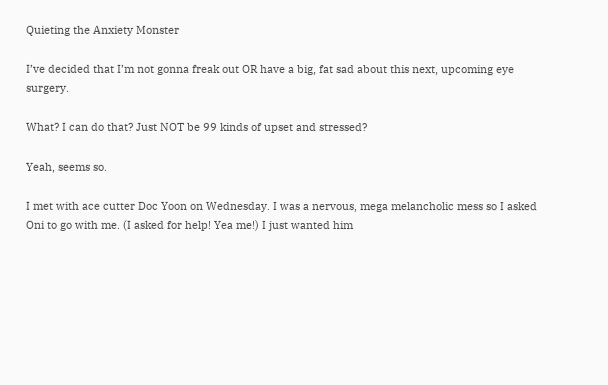Quieting the Anxiety Monster

I’ve decided that I’m not gonna freak out OR have a big, fat sad about this next, upcoming eye surgery.

What? I can do that? Just NOT be 99 kinds of upset and stressed?

Yeah, seems so.

I met with ace cutter Doc Yoon on Wednesday. I was a nervous, mega melancholic mess so I asked Oni to go with me. (I asked for help! Yea me!) I just wanted him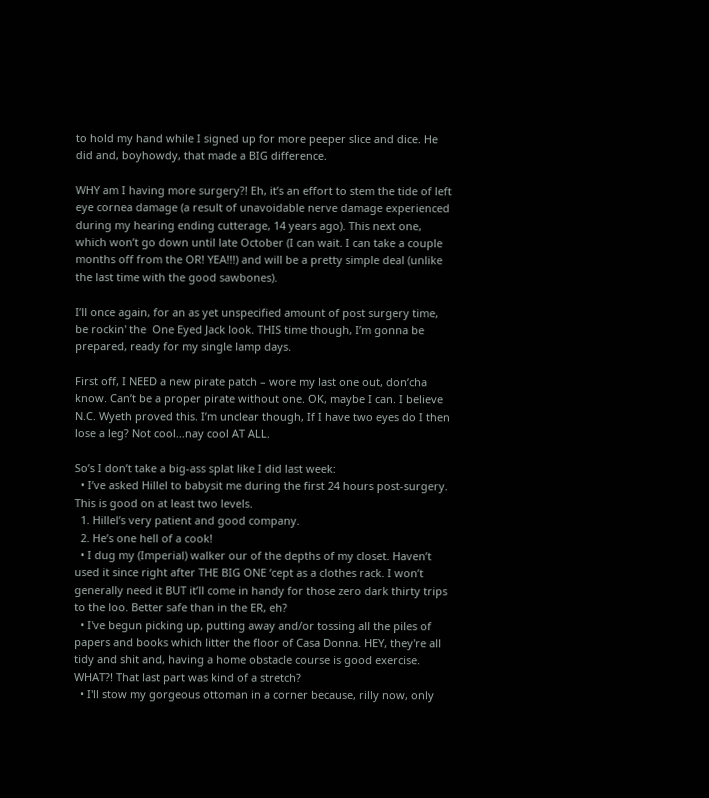to hold my hand while I signed up for more peeper slice and dice. He did and, boyhowdy, that made a BIG difference.

WHY am I having more surgery?! Eh, it’s an effort to stem the tide of left eye cornea damage (a result of unavoidable nerve damage experienced during my hearing ending cutterage, 14 years ago). This next one, which won’t go down until late October (I can wait. I can take a couple months off from the OR! YEA!!!) and will be a pretty simple deal (unlike the last time with the good sawbones).

I’ll once again, for an as yet unspecified amount of post surgery time, be rockin' the  One Eyed Jack look. THIS time though, I’m gonna be prepared, ready for my single lamp days.

First off, I NEED a new pirate patch – wore my last one out, don’cha know. Can’t be a proper pirate without one. OK, maybe I can. I believe N.C. Wyeth proved this. I’m unclear though, If I have two eyes do I then lose a leg? Not cool...nay cool AT ALL.

So’s I don’t take a big-ass splat like I did last week:
  • I’ve asked Hillel to babysit me during the first 24 hours post-surgery. This is good on at least two levels.
  1. Hillel’s very patient and good company.
  2. He’s one hell of a cook!
  • I dug my (Imperial) walker our of the depths of my closet. Haven’t used it since right after THE BIG ONE ‘cept as a clothes rack. I won’t generally need it BUT it’ll come in handy for those zero dark thirty trips to the loo. Better safe than in the ER, eh?
  • I've begun picking up, putting away and/or tossing all the piles of papers and books which litter the floor of Casa Donna. HEY, they're all tidy and shit and, having a home obstacle course is good exercise. WHAT?! That last part was kind of a stretch?
  • I'll stow my gorgeous ottoman in a corner because, rilly now, only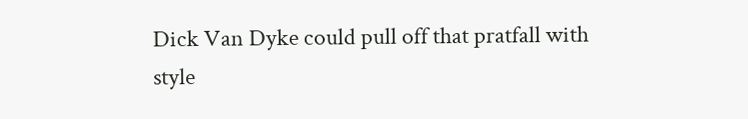Dick Van Dyke could pull off that pratfall with style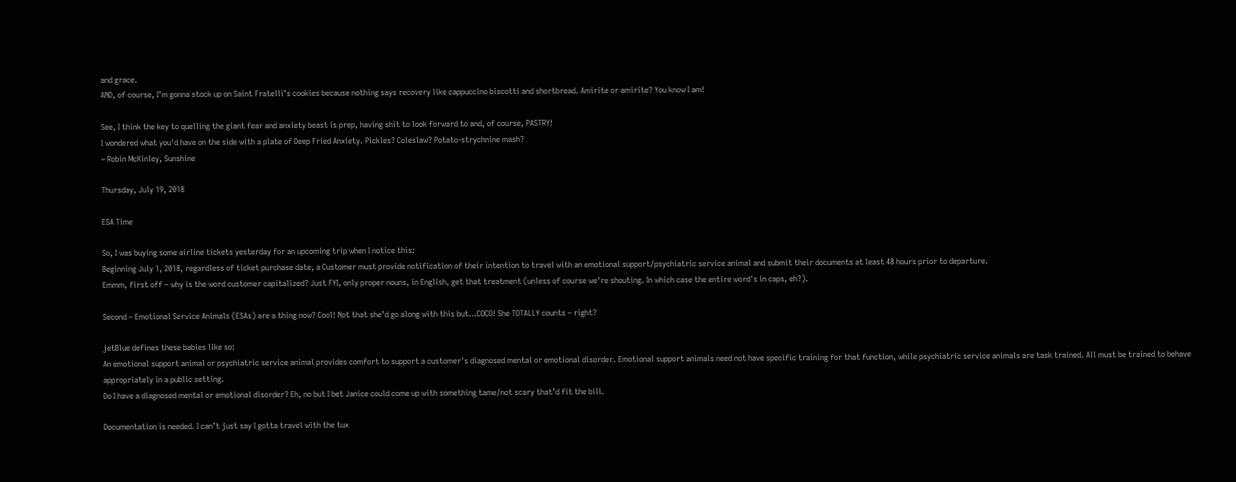and grace.
AND, of course, I’m gonna stock up on Saint Fratelli’s cookies because nothing says recovery like cappuccino biscotti and shortbread. Amirite or amirite? You know I am!

See, I think the key to quelling the giant fear and anxiety beast is prep, having shit to look forward to and, of course, PASTRY!
I wondered what you'd have on the side with a plate of Deep Fried Anxiety. Pickles? Coleslaw? Potato-strychnine mash?
~ Robin McKinley, Sunshine

Thursday, July 19, 2018

ESA Time

So, I was buying some airline tickets yesterday for an upcoming trip when I notice this:
Beginning July 1, 2018, regardless of ticket purchase date, a Customer must provide notification of their intention to travel with an emotional support/psychiatric service animal and submit their documents at least 48 hours prior to departure.
Emmm, first off – why is the word customer capitalized? Just FYI, only proper nouns, in English, get that treatment (unless of course we're shouting. In which case the entire word's in caps, eh?).

Second – Emotional Service Animals (ESAs) are a thing now? Cool! Not that she’d go along with this but…COCO! She TOTALLY counts – right?

jetBlue defines these babies like so:
An emotional support animal or psychiatric service animal provides comfort to support a customer's diagnosed mental or emotional disorder. Emotional support animals need not have specific training for that function, while psychiatric service animals are task trained. All must be trained to behave appropriately in a public setting.
Do I have a diagnosed mental or emotional disorder? Eh, no but I bet Janice could come up with something tame/not scary that’d fit the bill.

Documentation is needed. I can’t just say I gotta travel with the tux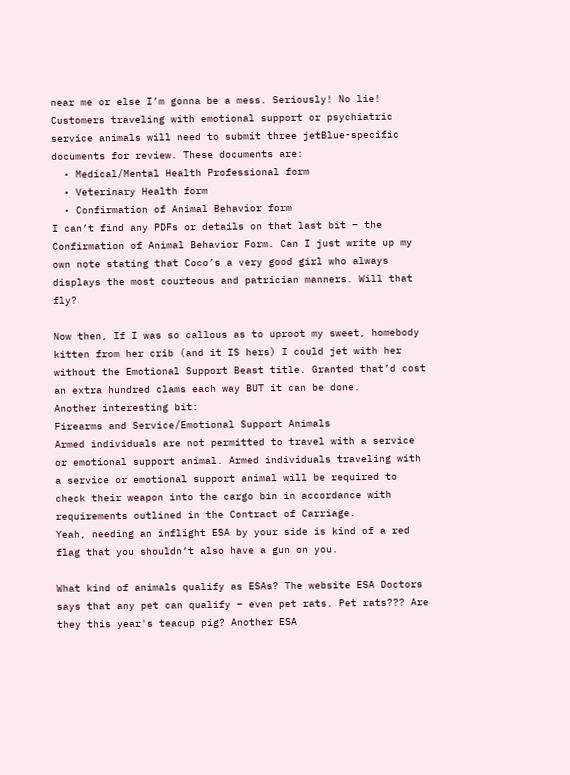near me or else I’m gonna be a mess. Seriously! No lie!
Customers traveling with emotional support or psychiatric service animals will need to submit three jetBlue-specific documents for review. These documents are:
  • Medical/Mental Health Professional form
  • Veterinary Health form
  • Confirmation of Animal Behavior form
I can’t find any PDFs or details on that last bit – the Confirmation of Animal Behavior Form. Can I just write up my own note stating that Coco’s a very good girl who always displays the most courteous and patrician manners. Will that fly?

Now then, If I was so callous as to uproot my sweet, homebody kitten from her crib (and it IS hers) I could jet with her without the Emotional Support Beast title. Granted that’d cost an extra hundred clams each way BUT it can be done.
Another interesting bit:
Firearms and Service/Emotional Support Animals
Armed individuals are not permitted to travel with a service or emotional support animal. Armed individuals traveling with a service or emotional support animal will be required to check their weapon into the cargo bin in accordance with requirements outlined in the Contract of Carriage.
Yeah, needing an inflight ESA by your side is kind of a red flag that you shouldn’t also have a gun on you.

What kind of animals qualify as ESAs? The website ESA Doctors says that any pet can qualify – even pet rats. Pet rats??? Are they this year's teacup pig? Another ESA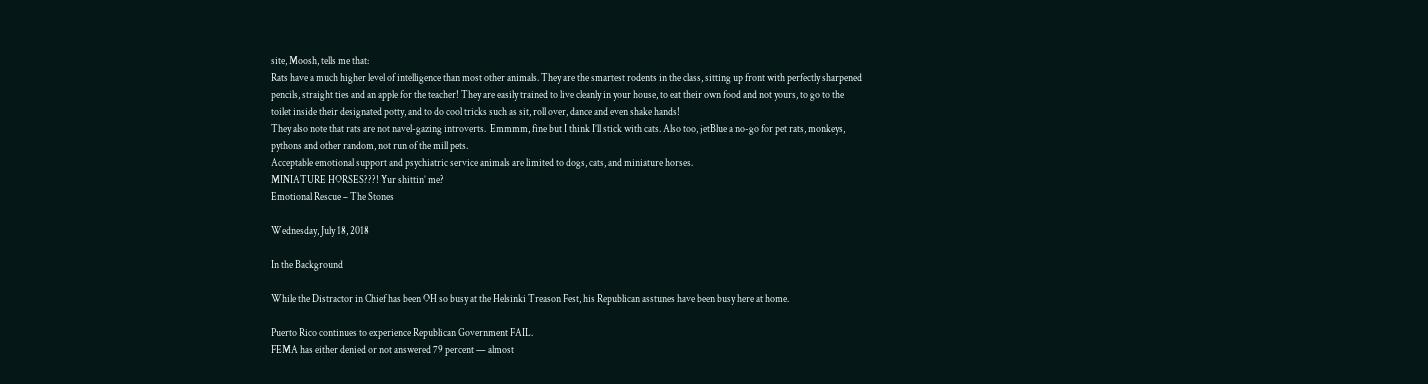site, Moosh, tells me that:
Rats have a much higher level of intelligence than most other animals. They are the smartest rodents in the class, sitting up front with perfectly sharpened pencils, straight ties and an apple for the teacher! They are easily trained to live cleanly in your house, to eat their own food and not yours, to go to the toilet inside their designated potty, and to do cool tricks such as sit, roll over, dance and even shake hands!
They also note that rats are not navel-gazing introverts.  Emmmm, fine but I think I’ll stick with cats. Also too, jetBlue a no-go for pet rats, monkeys, pythons and other random, not run of the mill pets.
Acceptable emotional support and psychiatric service animals are limited to dogs, cats, and miniature horses.
MINIATURE HORSES???! Yur shittin’ me?
Emotional Rescue – The Stones

Wednesday, July 18, 2018

In the Background

While the Distractor in Chief has been OH so busy at the Helsinki Treason Fest, his Republican asstunes have been busy here at home.

Puerto Rico continues to experience Republican Government FAIL.
FEMA has either denied or not answered 79 percent — almost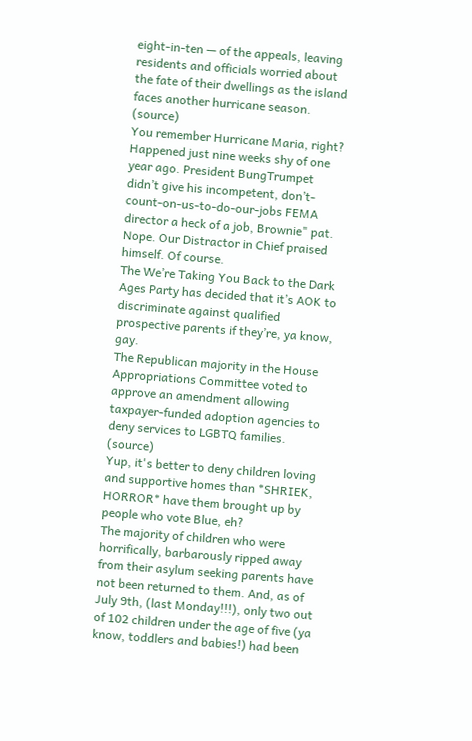eight-in-ten — of the appeals, leaving residents and officials worried about the fate of their dwellings as the island faces another hurricane season. (source)
You remember Hurricane Maria, right? Happened just nine weeks shy of one year ago. President BungTrumpet didn’t give his incompetent, don’t-count-on-us-to-do-our-jobs FEMA director a heck of a job, Brownie" pat. Nope. Our Distractor in Chief praised himself. Of course.
The We’re Taking You Back to the Dark Ages Party has decided that it’s AOK to discriminate against qualified prospective parents if they’re, ya know, gay.
The Republican majority in the House Appropriations Committee voted to approve an amendment allowing taxpayer-funded adoption agencies to deny services to LGBTQ families. (source)
Yup, it's better to deny children loving and supportive homes than *SHRIEK, HORROR* have them brought up by people who vote Blue, eh?
The majority of children who were horrifically, barbarously ripped away from their asylum seeking parents have not been returned to them. And, as of July 9th, (last Monday!!!), only two out of 102 children under the age of five (ya know, toddlers and babies!) had been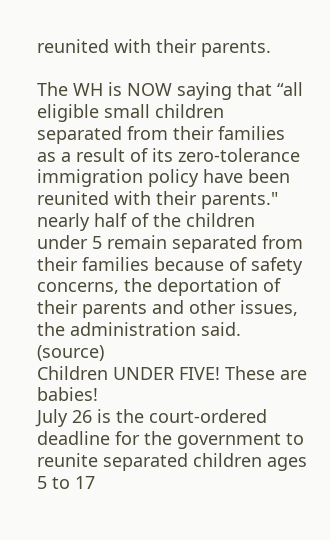reunited with their parents.

The WH is NOW saying that “all eligible small children separated from their families as a result of its zero-tolerance immigration policy have been reunited with their parents."
nearly half of the children under 5 remain separated from their families because of safety concerns, the deportation of their parents and other issues, the administration said. (source)
Children UNDER FIVE! These are babies!
July 26 is the court-ordered deadline for the government to reunite separated children ages 5 to 17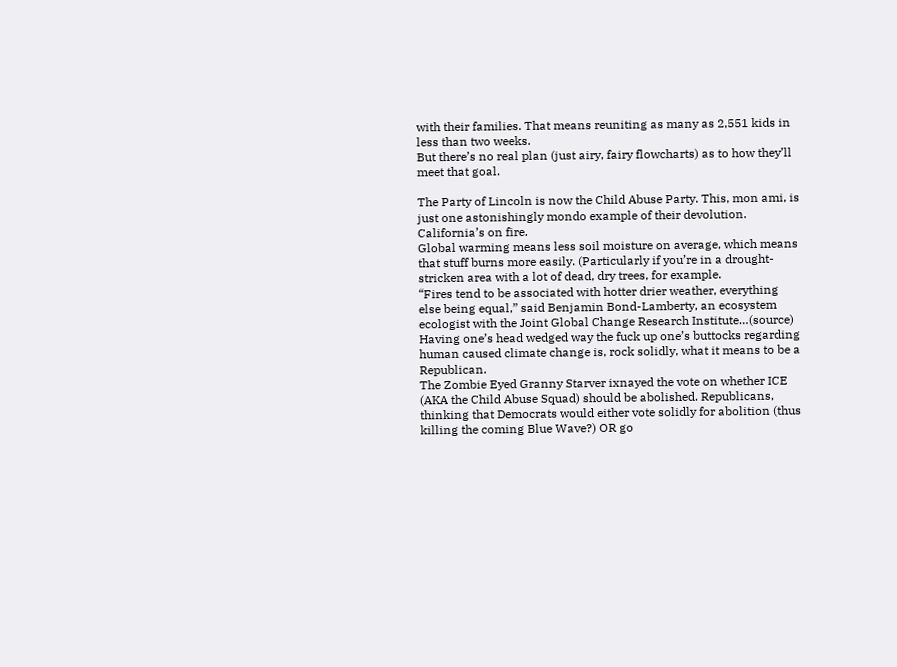with their families. That means reuniting as many as 2,551 kids in less than two weeks.
But there’s no real plan (just airy, fairy flowcharts) as to how they’ll meet that goal.

The Party of Lincoln is now the Child Abuse Party. This, mon ami, is just one astonishingly mondo example of their devolution.
California’s on fire.
Global warming means less soil moisture on average, which means that stuff burns more easily. (Particularly if you’re in a drought-stricken area with a lot of dead, dry trees, for example.
“Fires tend to be associated with hotter drier weather, everything else being equal,” said Benjamin Bond-Lamberty, an ecosystem ecologist with the Joint Global Change Research Institute…(source)
Having one’s head wedged way the fuck up one’s buttocks regarding human caused climate change is, rock solidly, what it means to be a Republican.
The Zombie Eyed Granny Starver ixnayed the vote on whether ICE (AKA the Child Abuse Squad) should be abolished. Republicans, thinking that Democrats would either vote solidly for abolition (thus killing the coming Blue Wave?) OR go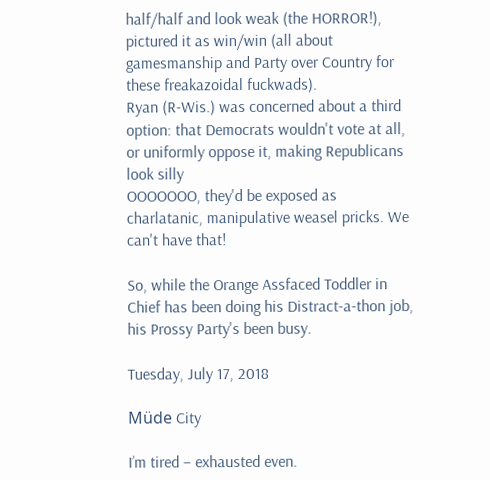half/half and look weak (the HORROR!), pictured it as win/win (all about gamesmanship and Party over Country for these freakazoidal fuckwads).
Ryan (R-Wis.) was concerned about a third option: that Democrats wouldn't vote at all, or uniformly oppose it, making Republicans look silly
OOOOOOO, they'd be exposed as charlatanic, manipulative weasel pricks. We can't have that!

So, while the Orange Assfaced Toddler in Chief has been doing his Distract-a-thon job, his Prossy Party's been busy.

Tuesday, July 17, 2018

Müde City

I’m tired – exhausted even.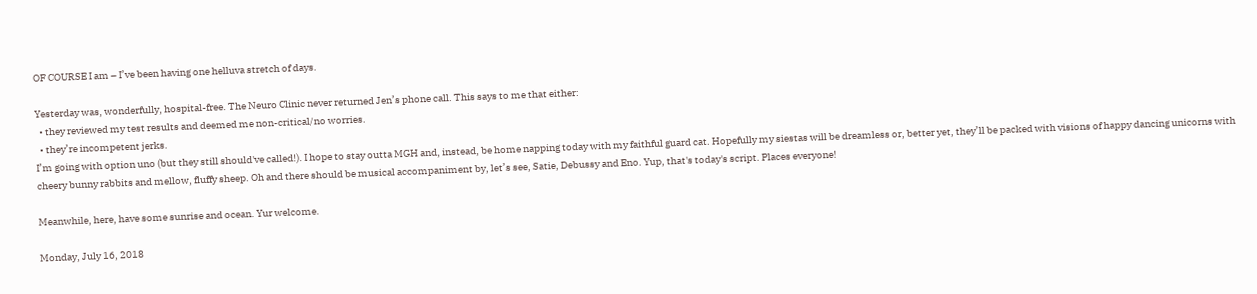OF COURSE I am – I’ve been having one helluva stretch of days.

Yesterday was, wonderfully, hospital-free. The Neuro Clinic never returned Jen’s phone call. This says to me that either:
  • they reviewed my test results and deemed me non-critical/no worries.
  • they’re incompetent jerks.
I’m going with option uno (but they still should've called!). I hope to stay outta MGH and, instead, be home napping today with my faithful guard cat. Hopefully my siestas will be dreamless or, better yet, they’ll be packed with visions of happy dancing unicorns with cheery bunny rabbits and mellow, fluffy sheep. Oh and there should be musical accompaniment by, let’s see, Satie, Debussy and Eno. Yup, that's today's script. Places everyone!

Meanwhile, here, have some sunrise and ocean. Yur welcome.

Monday, July 16, 2018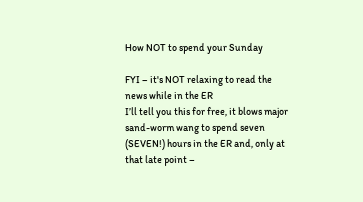How NOT to spend your Sunday

FYI – it's NOT relaxing to read the news while in the ER
I’ll tell you this for free, it blows major sand-worm wang to spend seven (SEVEN!) hours in the ER and, only at that late point –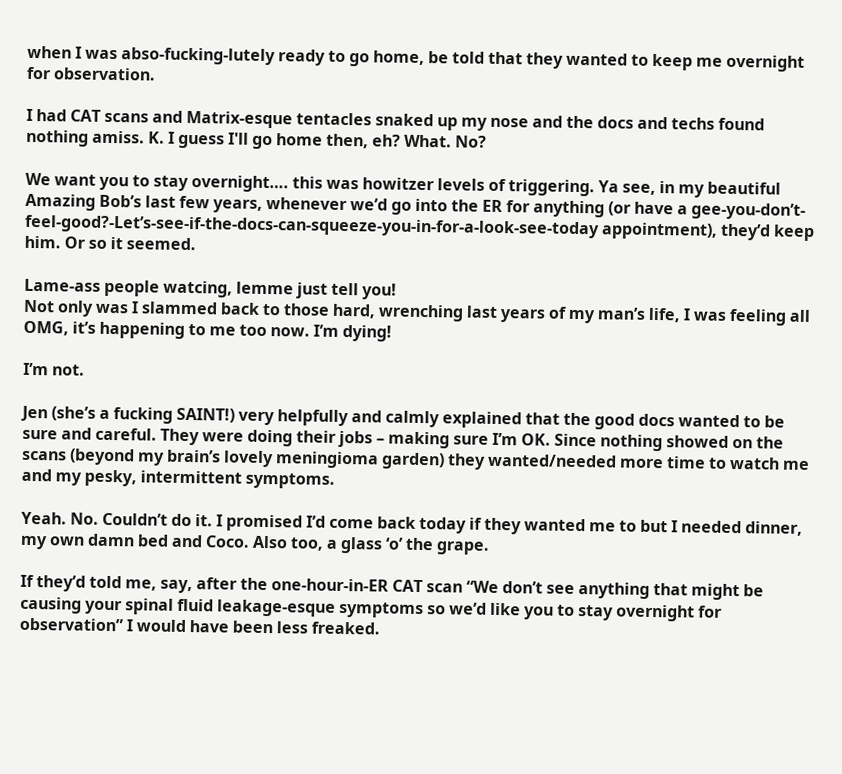when I was abso-fucking-lutely ready to go home, be told that they wanted to keep me overnight for observation.

I had CAT scans and Matrix-esque tentacles snaked up my nose and the docs and techs found nothing amiss. K. I guess I'll go home then, eh? What. No?

We want you to stay overnight…. this was howitzer levels of triggering. Ya see, in my beautiful Amazing Bob’s last few years, whenever we’d go into the ER for anything (or have a gee-you-don’t-feel-good?-Let’s-see-if-the-docs-can-squeeze-you-in-for-a-look-see-today appointment), they’d keep him. Or so it seemed.

Lame-ass people watcing, lemme just tell you!
Not only was I slammed back to those hard, wrenching last years of my man’s life, I was feeling all OMG, it’s happening to me too now. I’m dying!

I’m not.

Jen (she’s a fucking SAINT!) very helpfully and calmly explained that the good docs wanted to be sure and careful. They were doing their jobs – making sure I’m OK. Since nothing showed on the scans (beyond my brain’s lovely meningioma garden) they wanted/needed more time to watch me and my pesky, intermittent symptoms.

Yeah. No. Couldn’t do it. I promised I’d come back today if they wanted me to but I needed dinner, my own damn bed and Coco. Also too, a glass ‘o’ the grape.

If they’d told me, say, after the one-hour-in-ER CAT scan “We don’t see anything that might be causing your spinal fluid leakage-esque symptoms so we’d like you to stay overnight for observation” I would have been less freaked.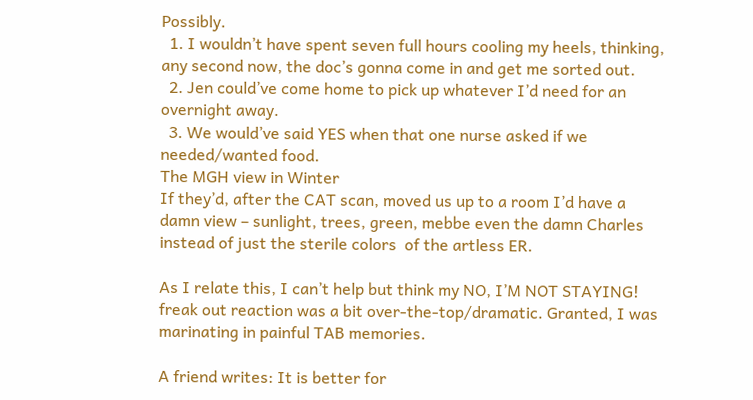Possibly.
  1. I wouldn’t have spent seven full hours cooling my heels, thinking, any second now, the doc’s gonna come in and get me sorted out.
  2. Jen could’ve come home to pick up whatever I’d need for an overnight away.
  3. We would’ve said YES when that one nurse asked if we needed/wanted food.
The MGH view in Winter
If they’d, after the CAT scan, moved us up to a room I’d have a damn view – sunlight, trees, green, mebbe even the damn Charles instead of just the sterile colors  of the artless ER.

As I relate this, I can’t help but think my NO, I’M NOT STAYING! freak out reaction was a bit over-the-top/dramatic. Granted, I was marinating in painful TAB memories.

A friend writes: It is better for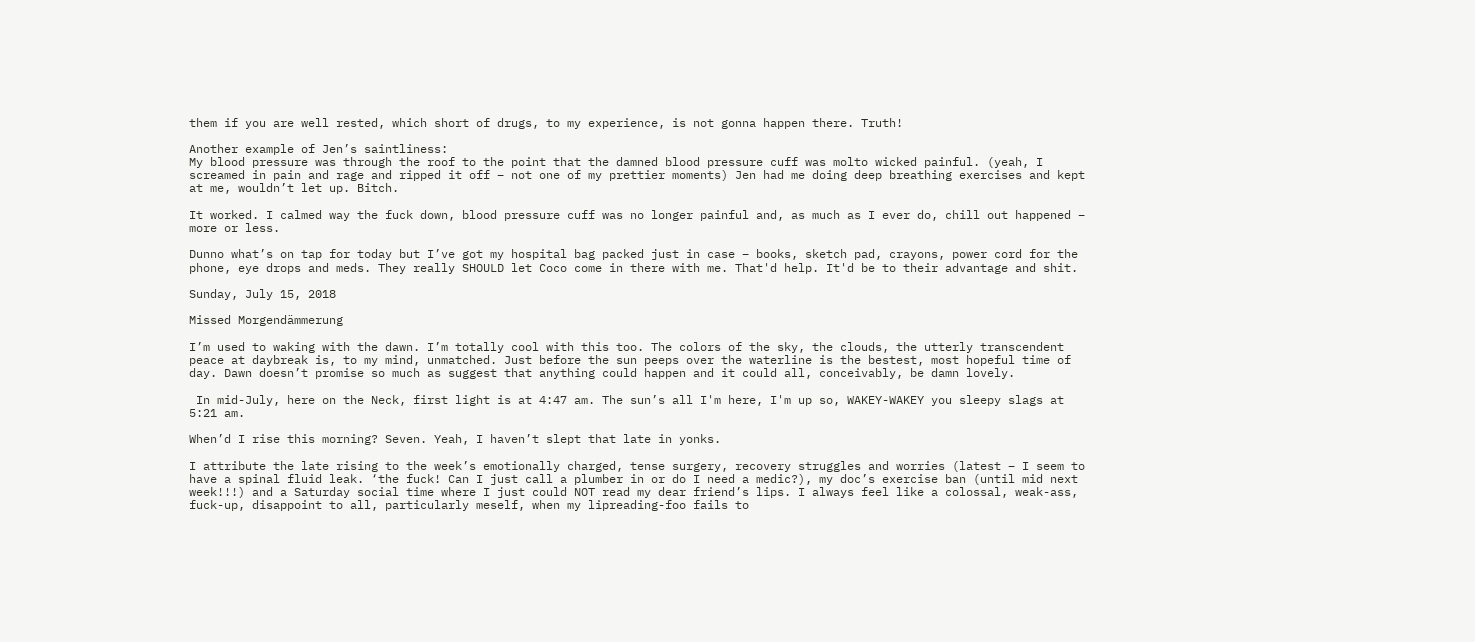them if you are well rested, which short of drugs, to my experience, is not gonna happen there. Truth!

Another example of Jen’s saintliness:
My blood pressure was through the roof to the point that the damned blood pressure cuff was molto wicked painful. (yeah, I screamed in pain and rage and ripped it off – not one of my prettier moments) Jen had me doing deep breathing exercises and kept at me, wouldn’t let up. Bitch.

It worked. I calmed way the fuck down, blood pressure cuff was no longer painful and, as much as I ever do, chill out happened – more or less.

Dunno what’s on tap for today but I’ve got my hospital bag packed just in case – books, sketch pad, crayons, power cord for the phone, eye drops and meds. They really SHOULD let Coco come in there with me. That'd help. It'd be to their advantage and shit.

Sunday, July 15, 2018

Missed Morgendämmerung

I’m used to waking with the dawn. I’m totally cool with this too. The colors of the sky, the clouds, the utterly transcendent peace at daybreak is, to my mind, unmatched. Just before the sun peeps over the waterline is the bestest, most hopeful time of day. Dawn doesn’t promise so much as suggest that anything could happen and it could all, conceivably, be damn lovely.

 In mid-July, here on the Neck, first light is at 4:47 am. The sun’s all I'm here, I'm up so, WAKEY-WAKEY you sleepy slags at 5:21 am.

When’d I rise this morning? Seven. Yeah, I haven’t slept that late in yonks.

I attribute the late rising to the week’s emotionally charged, tense surgery, recovery struggles and worries (latest – I seem to have a spinal fluid leak. ‘the fuck! Can I just call a plumber in or do I need a medic?), my doc’s exercise ban (until mid next week!!!) and a Saturday social time where I just could NOT read my dear friend’s lips. I always feel like a colossal, weak-ass, fuck-up, disappoint to all, particularly meself, when my lipreading-foo fails to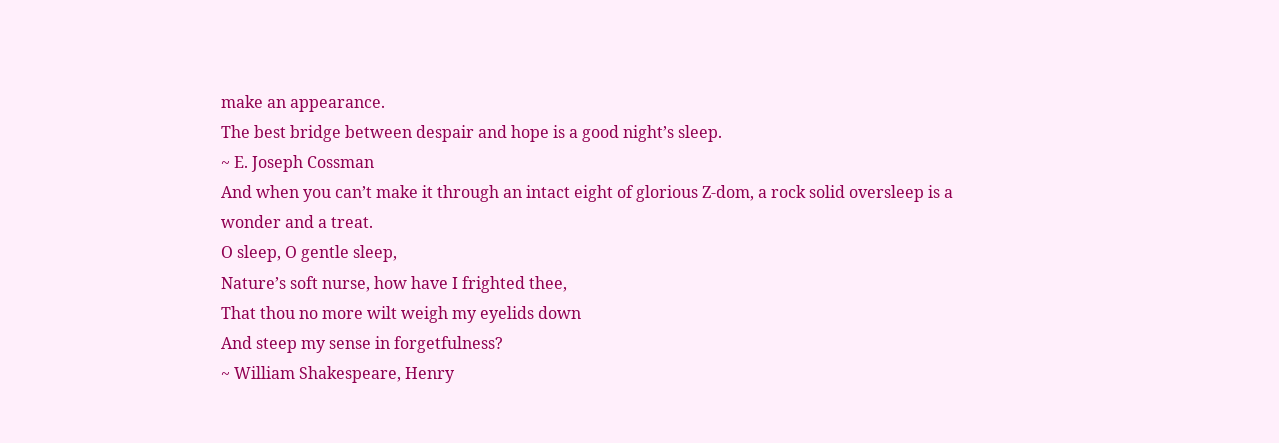make an appearance.
The best bridge between despair and hope is a good night’s sleep.
~ E. Joseph Cossman
And when you can’t make it through an intact eight of glorious Z-dom, a rock solid oversleep is a wonder and a treat.
O sleep, O gentle sleep,
Nature’s soft nurse, how have I frighted thee,
That thou no more wilt weigh my eyelids down
And steep my sense in forgetfulness?
~ William Shakespeare, Henry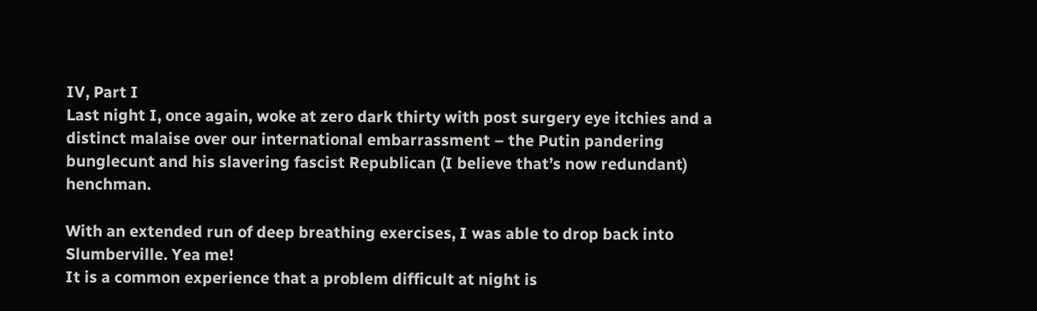IV, Part I
Last night I, once again, woke at zero dark thirty with post surgery eye itchies and a distinct malaise over our international embarrassment – the Putin pandering bunglecunt and his slavering fascist Republican (I believe that’s now redundant) henchman.

With an extended run of deep breathing exercises, I was able to drop back into Slumberville. Yea me!
It is a common experience that a problem difficult at night is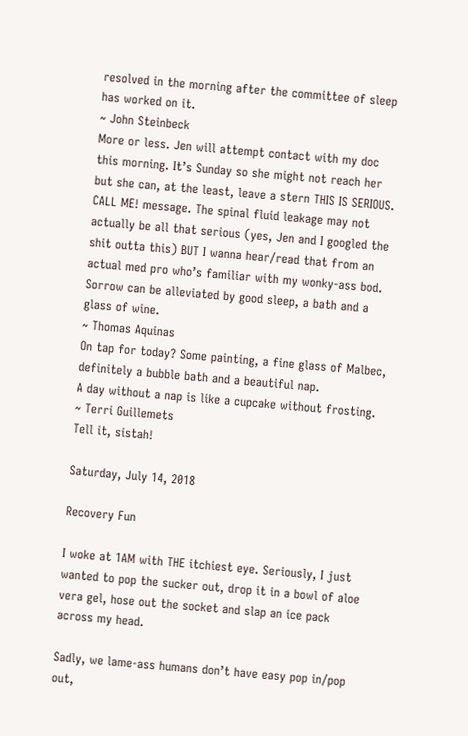resolved in the morning after the committee of sleep has worked on it.
~ John Steinbeck
More or less. Jen will attempt contact with my doc this morning. It’s Sunday so she might not reach her but she can, at the least, leave a stern THIS IS SERIOUS. CALL ME! message. The spinal fluid leakage may not actually be all that serious (yes, Jen and I googled the shit outta this) BUT I wanna hear/read that from an actual med pro who’s familiar with my wonky-ass bod.
Sorrow can be alleviated by good sleep, a bath and a glass of wine.
~ Thomas Aquinas
On tap for today? Some painting, a fine glass of Malbec, definitely a bubble bath and a beautiful nap.
A day without a nap is like a cupcake without frosting.
~ Terri Guillemets
Tell it, sistah!

Saturday, July 14, 2018

Recovery Fun

I woke at 1AM with THE itchiest eye. Seriously, I just wanted to pop the sucker out, drop it in a bowl of aloe vera gel, hose out the socket and slap an ice pack across my head.

Sadly, we lame-ass humans don’t have easy pop in/pop out,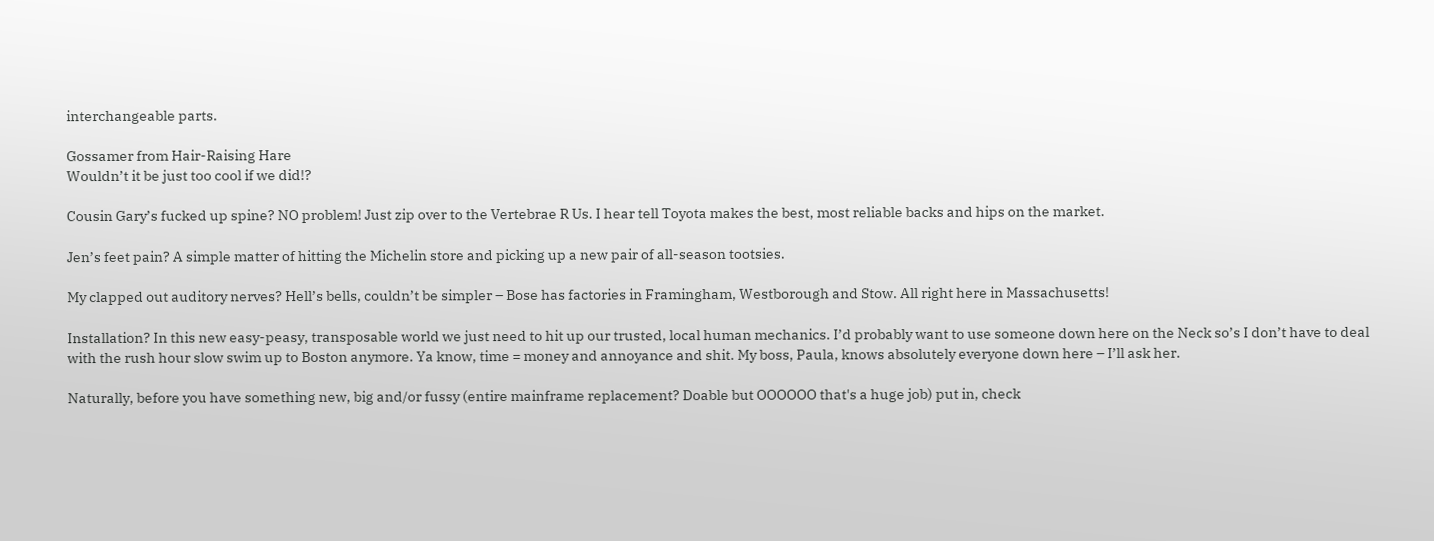interchangeable parts.

Gossamer from Hair-Raising Hare
Wouldn’t it be just too cool if we did!?

Cousin Gary’s fucked up spine? NO problem! Just zip over to the Vertebrae R Us. I hear tell Toyota makes the best, most reliable backs and hips on the market.

Jen’s feet pain? A simple matter of hitting the Michelin store and picking up a new pair of all-season tootsies.

My clapped out auditory nerves? Hell’s bells, couldn’t be simpler – Bose has factories in Framingham, Westborough and Stow. All right here in Massachusetts!

Installation? In this new easy-peasy, transposable world we just need to hit up our trusted, local human mechanics. I’d probably want to use someone down here on the Neck so’s I don’t have to deal with the rush hour slow swim up to Boston anymore. Ya know, time = money and annoyance and shit. My boss, Paula, knows absolutely everyone down here – I’ll ask her.

Naturally, before you have something new, big and/or fussy (entire mainframe replacement? Doable but OOOOOO that's a huge job) put in, check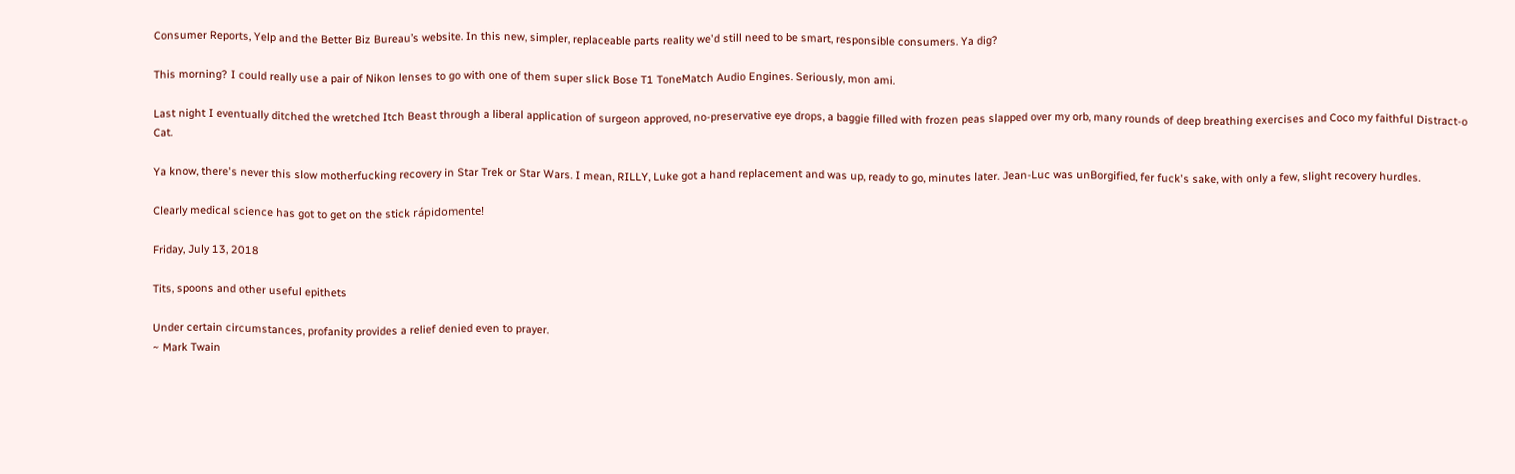Consumer Reports, Yelp and the Better Biz Bureau’s website. In this new, simpler, replaceable parts reality we'd still need to be smart, responsible consumers. Ya dig?

This morning? I could really use a pair of Nikon lenses to go with one of them super slick Bose T1 ToneMatch Audio Engines. Seriously, mon ami.

Last night I eventually ditched the wretched Itch Beast through a liberal application of surgeon approved, no-preservative eye drops, a baggie filled with frozen peas slapped over my orb, many rounds of deep breathing exercises and Coco my faithful Distract-o Cat.

Ya know, there's never this slow motherfucking recovery in Star Trek or Star Wars. I mean, RILLY, Luke got a hand replacement and was up, ready to go, minutes later. Jean-Luc was unBorgified, fer fuck's sake, with only a few, slight recovery hurdles.

Clearly medical science has got to get on the stick rápidomente!

Friday, July 13, 2018

Tits, spoons and other useful epithets

Under certain circumstances, profanity provides a relief denied even to prayer.
~ Mark Twain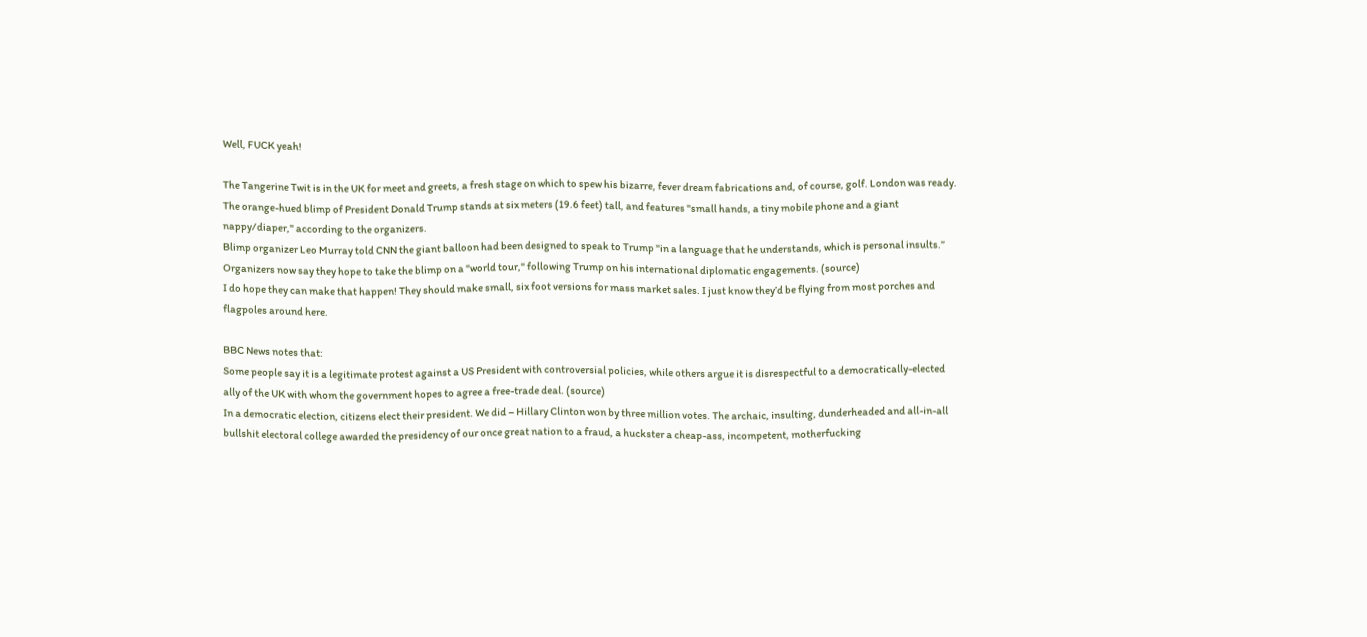Well, FUCK yeah!

The Tangerine Twit is in the UK for meet and greets, a fresh stage on which to spew his bizarre, fever dream fabrications and, of course, golf. London was ready.
The orange-hued blimp of President Donald Trump stands at six meters (19.6 feet) tall, and features "small hands, a tiny mobile phone and a giant nappy/diaper," according to the organizers.
Blimp organizer Leo Murray told CNN the giant balloon had been designed to speak to Trump "in a language that he understands, which is personal insults.”
Organizers now say they hope to take the blimp on a "world tour," following Trump on his international diplomatic engagements. (source)
I do hope they can make that happen! They should make small, six foot versions for mass market sales. I just know they’d be flying from most porches and flagpoles around here.

BBC News notes that:
Some people say it is a legitimate protest against a US President with controversial policies, while others argue it is disrespectful to a democratically-elected ally of the UK with whom the government hopes to agree a free-trade deal. (source)
In a democratic election, citizens elect their president. We did – Hillary Clinton won by three million votes. The archaic, insulting, dunderheaded and all-in-all bullshit electoral college awarded the presidency of our once great nation to a fraud, a huckster a cheap-ass, incompetent, motherfucking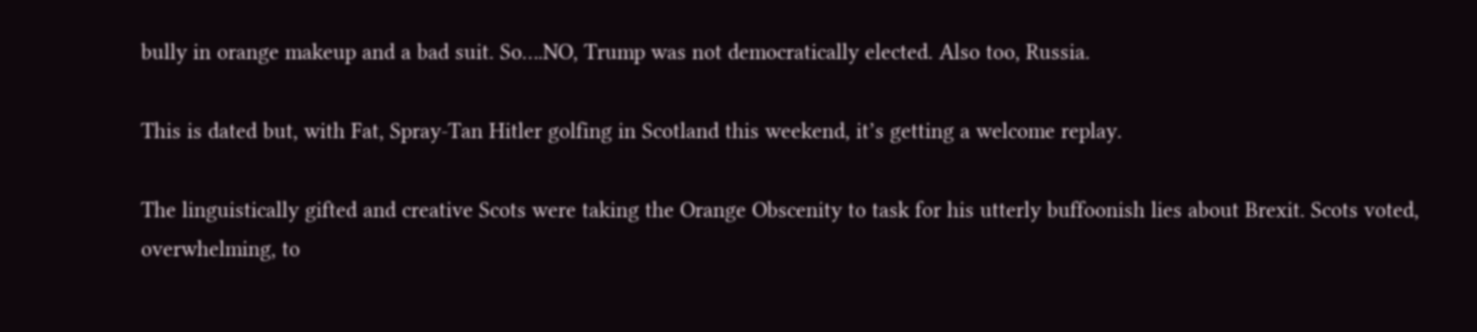bully in orange makeup and a bad suit. So….NO, Trump was not democratically elected. Also too, Russia.

This is dated but, with Fat, Spray-Tan Hitler golfing in Scotland this weekend, it’s getting a welcome replay.

The linguistically gifted and creative Scots were taking the Orange Obscenity to task for his utterly buffoonish lies about Brexit. Scots voted, overwhelming, to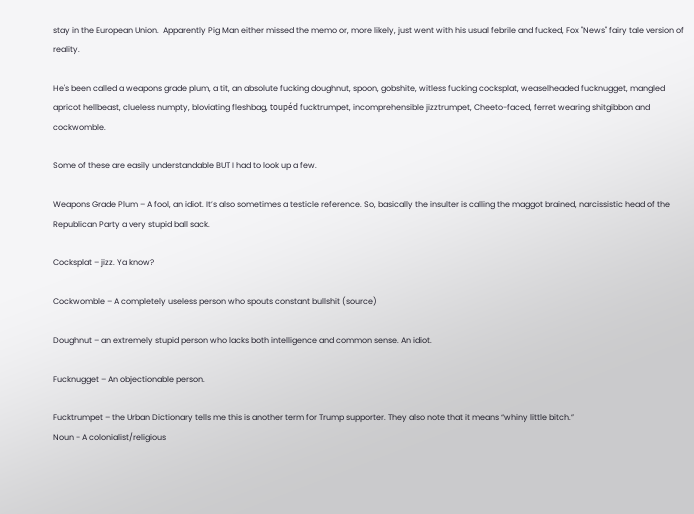stay in the European Union.  Apparently Pig Man either missed the memo or, more likely, just went with his usual febrile and fucked, Fox "News" fairy tale version of reality.

He's been called a weapons grade plum, a tit, an absolute fucking doughnut, spoon, gobshite, witless fucking cocksplat, weaselheaded fucknugget, mangled apricot hellbeast, clueless numpty, bloviating fleshbag, toupéd fucktrumpet, incomprehensible jizztrumpet, Cheeto-faced, ferret wearing shitgibbon and cockwomble.

Some of these are easily understandable BUT I had to look up a few.

Weapons Grade Plum – A fool, an idiot. It’s also sometimes a testicle reference. So, basically the insulter is calling the maggot brained, narcissistic head of the Republican Party a very stupid ball sack.

Cocksplat – jizz. Ya know?

Cockwomble – A completely useless person who spouts constant bullshit (source)

Doughnut – an extremely stupid person who lacks both intelligence and common sense. An idiot.

Fucknugget – An objectionable person.

Fucktrumpet – the Urban Dictionary tells me this is another term for Trump supporter. They also note that it means “whiny little bitch.”
Noun - A colonialist/religious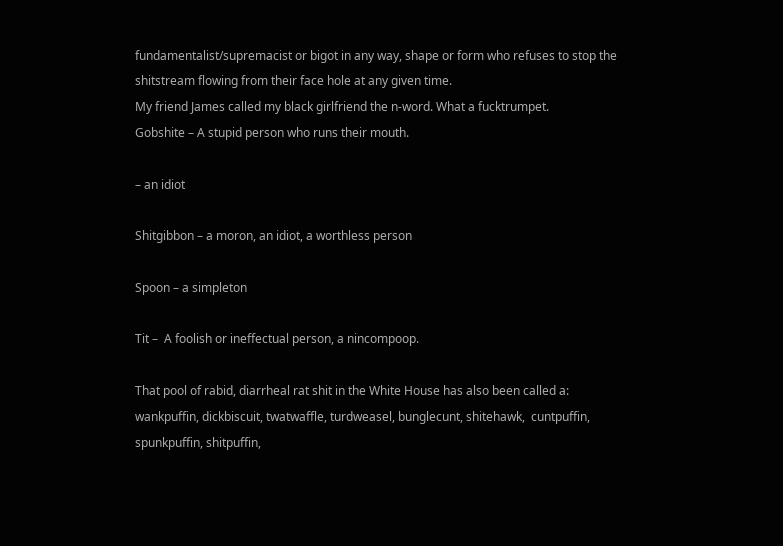fundamentalist/supremacist or bigot in any way, shape or form who refuses to stop the shitstream flowing from their face hole at any given time.
My friend James called my black girlfriend the n-word. What a fucktrumpet.
Gobshite – A stupid person who runs their mouth.

– an idiot

Shitgibbon – a moron, an idiot, a worthless person

Spoon – a simpleton

Tit –  A foolish or ineffectual person, a nincompoop.

That pool of rabid, diarrheal rat shit in the White House has also been called a:
wankpuffin, dickbiscuit, twatwaffle, turdweasel, bunglecunt, shitehawk,  cuntpuffin, spunkpuffin, shitpuffin,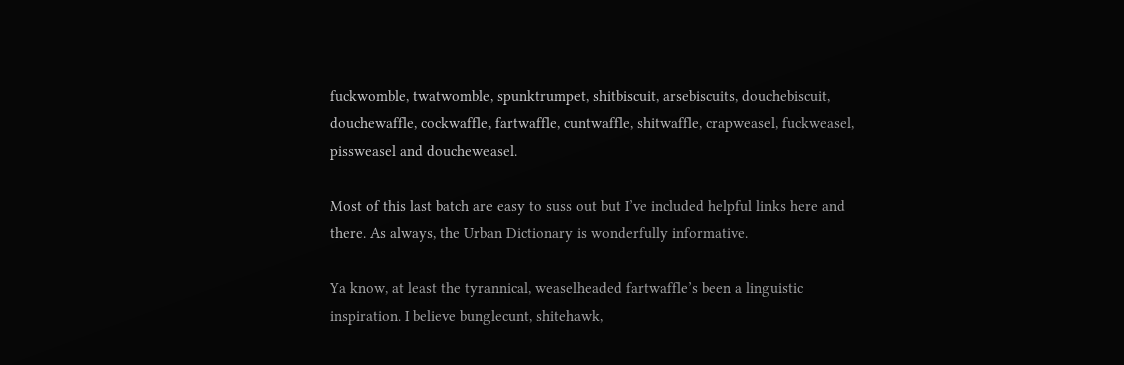fuckwomble, twatwomble, spunktrumpet, shitbiscuit, arsebiscuits, douchebiscuit,  douchewaffle, cockwaffle, fartwaffle, cuntwaffle, shitwaffle, crapweasel, fuckweasel, pissweasel and doucheweasel.

Most of this last batch are easy to suss out but I’ve included helpful links here and there. As always, the Urban Dictionary is wonderfully informative.

Ya know, at least the tyrannical, weaselheaded fartwaffle’s been a linguistic inspiration. I believe bunglecunt, shitehawk,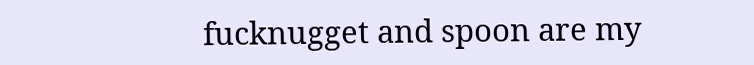fucknugget and spoon are my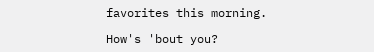favorites this morning.

How's 'bout you?